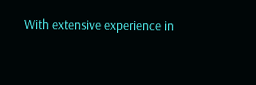With extensive experience in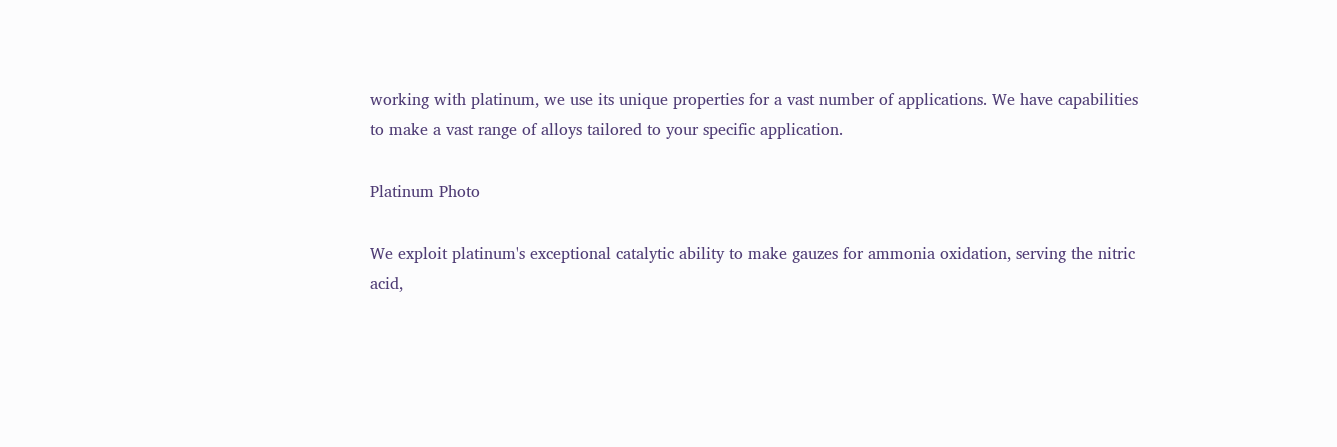working with platinum, we use its unique properties for a vast number of applications. We have capabilities to make a vast range of alloys tailored to your specific application.

Platinum Photo

We exploit platinum's exceptional catalytic ability to make gauzes for ammonia oxidation, serving the nitric acid,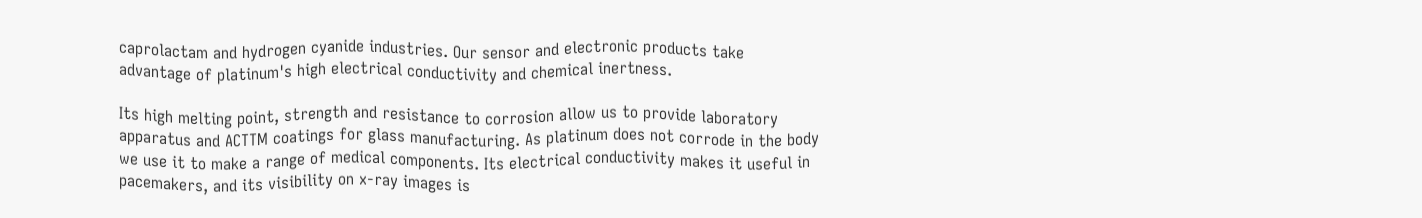caprolactam and hydrogen cyanide industries. Our sensor and electronic products take advantage of platinum's high electrical conductivity and chemical inertness.

Its high melting point, strength and resistance to corrosion allow us to provide laboratory apparatus and ACTTM coatings for glass manufacturing. As platinum does not corrode in the body we use it to make a range of medical components. Its electrical conductivity makes it useful in pacemakers, and its visibility on x-ray images is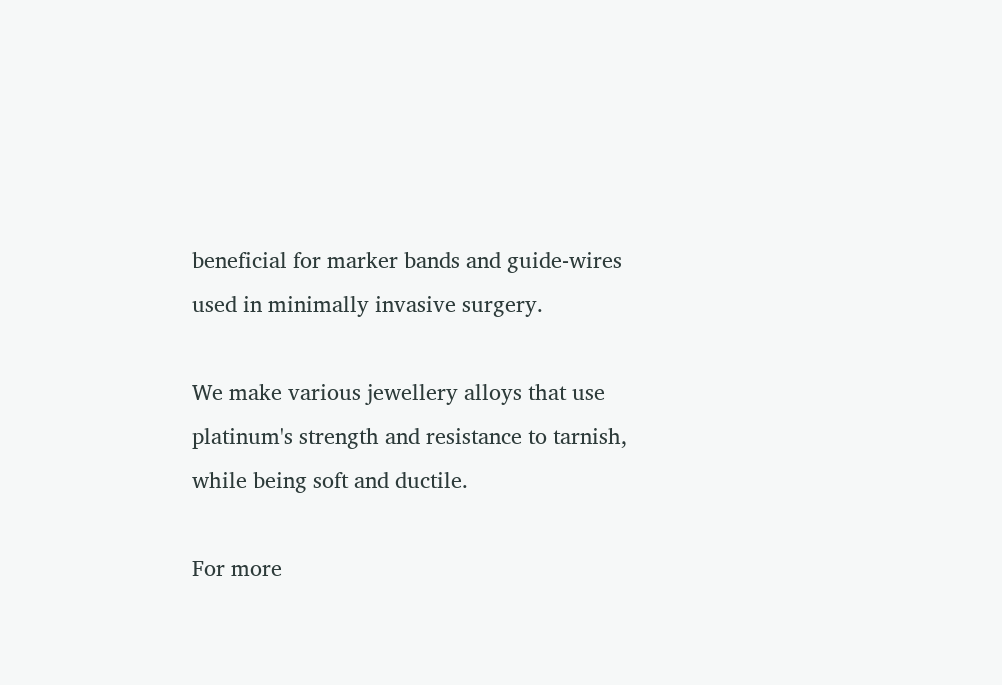beneficial for marker bands and guide-wires used in minimally invasive surgery.

We make various jewellery alloys that use platinum's strength and resistance to tarnish, while being soft and ductile.

For more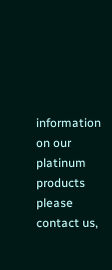information on our platinum products please contact us,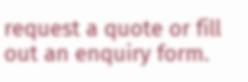request a quote or fill out an enquiry form.